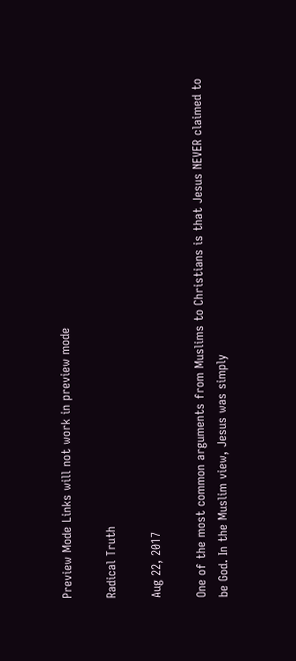Preview Mode Links will not work in preview mode

Radical Truth

Aug 22, 2017

One of the most common arguments from Muslims to Christians is that Jesus NEVER claimed to be God. In the Muslim view, Jesus was simply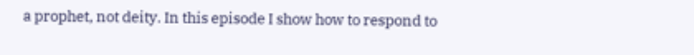a prophet, not deity. In this episode I show how to respond to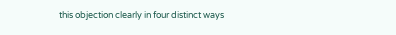this objection clearly in four distinct ways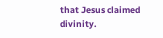that Jesus claimed divinity.